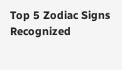Top 5 Zodiac Signs Recognized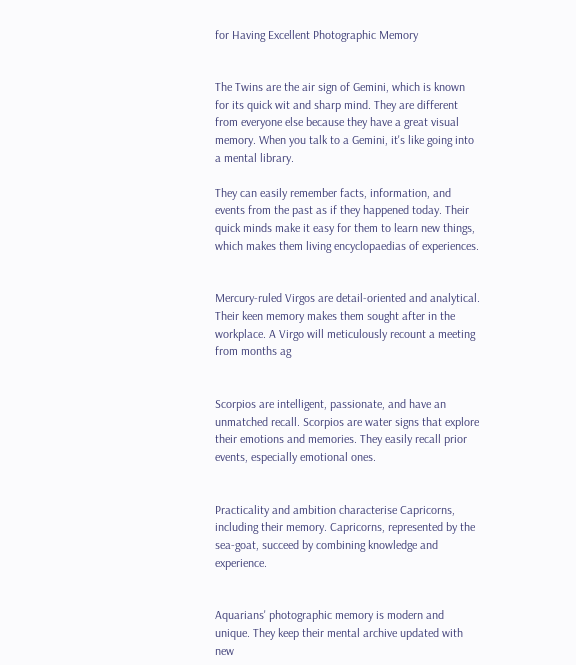for Having Excellent Photographic Memory


The Twins are the air sign of Gemini, which is known for its quick wit and sharp mind. They are different from everyone else because they have a great visual memory. When you talk to a Gemini, it's like going into a mental library.

They can easily remember facts, information, and events from the past as if they happened today. Their quick minds make it easy for them to learn new things, which makes them living encyclopaedias of experiences.


Mercury-ruled Virgos are detail-oriented and analytical. Their keen memory makes them sought after in the workplace. A Virgo will meticulously recount a meeting from months ag


Scorpios are intelligent, passionate, and have an unmatched recall. Scorpios are water signs that explore their emotions and memories. They easily recall prior events, especially emotional ones.


Practicality and ambition characterise Capricorns, including their memory. Capricorns, represented by the sea-goat, succeed by combining knowledge and experience.


Aquarians' photographic memory is modern and unique. They keep their mental archive updated with new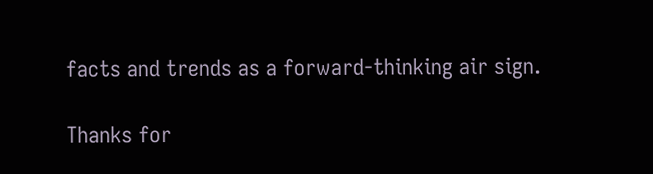facts and trends as a forward-thinking air sign.

Thanks for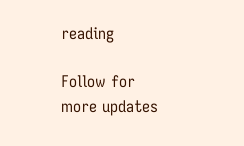reading

Follow for more updates